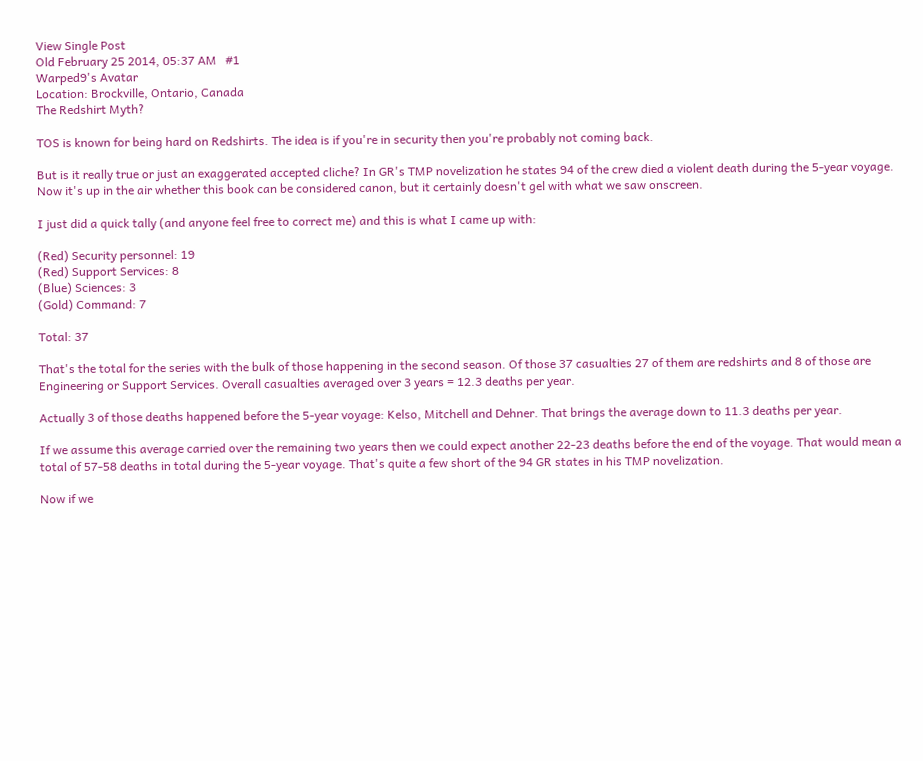View Single Post
Old February 25 2014, 05:37 AM   #1
Warped9's Avatar
Location: Brockville, Ontario, Canada
The Redshirt Myth?

TOS is known for being hard on Redshirts. The idea is if you're in security then you're probably not coming back.

But is it really true or just an exaggerated accepted cliche? In GR's TMP novelization he states 94 of the crew died a violent death during the 5-year voyage. Now it's up in the air whether this book can be considered canon, but it certainly doesn't gel with what we saw onscreen.

I just did a quick tally (and anyone feel free to correct me) and this is what I came up with:

(Red) Security personnel: 19
(Red) Support Services: 8
(Blue) Sciences: 3
(Gold) Command: 7

Total: 37

That's the total for the series with the bulk of those happening in the second season. Of those 37 casualties 27 of them are redshirts and 8 of those are Engineering or Support Services. Overall casualties averaged over 3 years = 12.3 deaths per year.

Actually 3 of those deaths happened before the 5-year voyage: Kelso, Mitchell and Dehner. That brings the average down to 11.3 deaths per year.

If we assume this average carried over the remaining two years then we could expect another 22-23 deaths before the end of the voyage. That would mean a total of 57-58 deaths in total during the 5-year voyage. That's quite a few short of the 94 GR states in his TMP novelization.

Now if we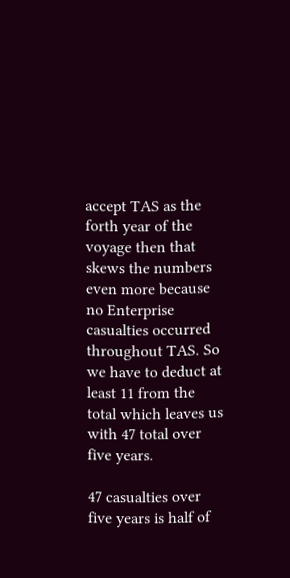accept TAS as the forth year of the voyage then that skews the numbers even more because no Enterprise casualties occurred throughout TAS. So we have to deduct at least 11 from the total which leaves us with 47 total over five years.

47 casualties over five years is half of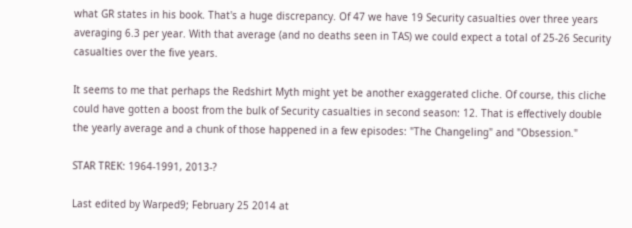what GR states in his book. That's a huge discrepancy. Of 47 we have 19 Security casualties over three years averaging 6.3 per year. With that average (and no deaths seen in TAS) we could expect a total of 25-26 Security casualties over the five years.

It seems to me that perhaps the Redshirt Myth might yet be another exaggerated cliche. Of course, this cliche could have gotten a boost from the bulk of Security casualties in second season: 12. That is effectively double the yearly average and a chunk of those happened in a few episodes: "The Changeling" and "Obsession."

STAR TREK: 1964-1991, 2013-?

Last edited by Warped9; February 25 2014 at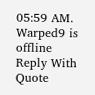05:59 AM.
Warped9 is offline   Reply With Quote